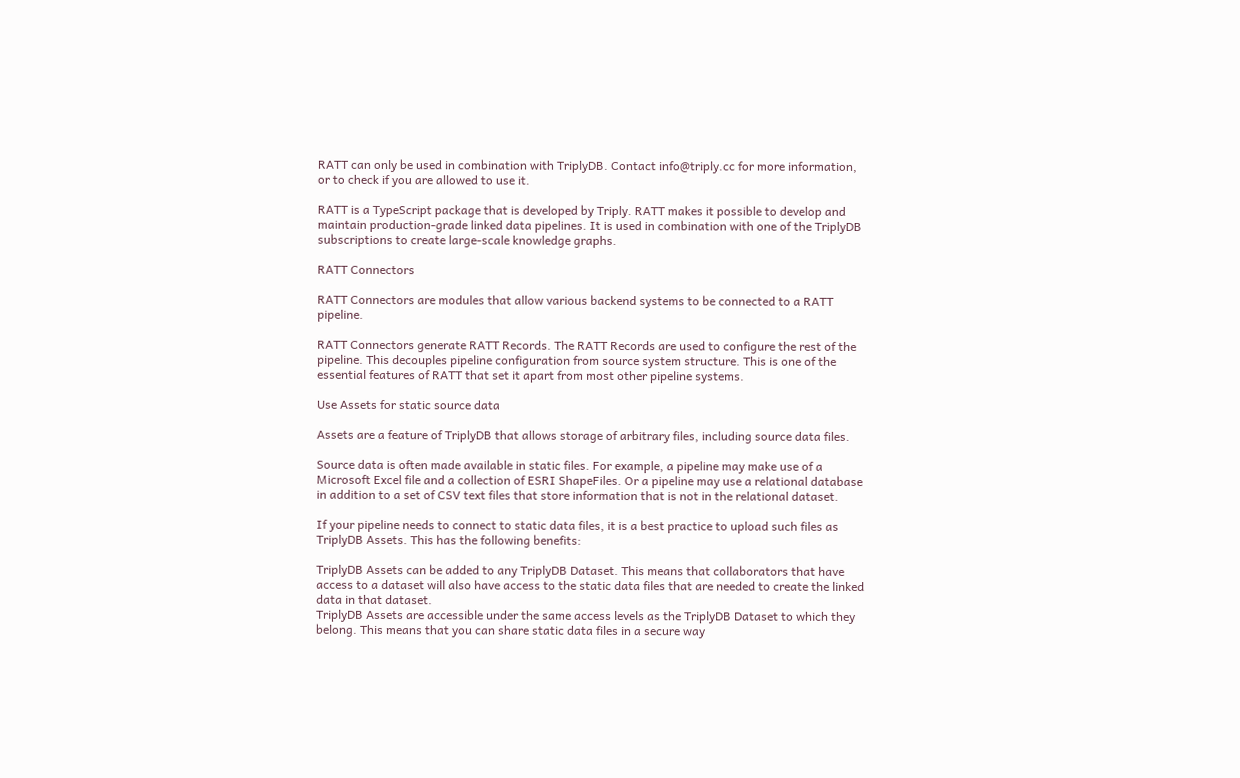RATT can only be used in combination with TriplyDB. Contact info@triply.cc for more information, or to check if you are allowed to use it.

RATT is a TypeScript package that is developed by Triply. RATT makes it possible to develop and maintain production-grade linked data pipelines. It is used in combination with one of the TriplyDB subscriptions to create large-scale knowledge graphs.

RATT Connectors

RATT Connectors are modules that allow various backend systems to be connected to a RATT pipeline.

RATT Connectors generate RATT Records. The RATT Records are used to configure the rest of the pipeline. This decouples pipeline configuration from source system structure. This is one of the essential features of RATT that set it apart from most other pipeline systems.

Use Assets for static source data

Assets are a feature of TriplyDB that allows storage of arbitrary files, including source data files.

Source data is often made available in static files. For example, a pipeline may make use of a Microsoft Excel file and a collection of ESRI ShapeFiles. Or a pipeline may use a relational database in addition to a set of CSV text files that store information that is not in the relational dataset.

If your pipeline needs to connect to static data files, it is a best practice to upload such files as TriplyDB Assets. This has the following benefits:

TriplyDB Assets can be added to any TriplyDB Dataset. This means that collaborators that have access to a dataset will also have access to the static data files that are needed to create the linked data in that dataset.
TriplyDB Assets are accessible under the same access levels as the TriplyDB Dataset to which they belong. This means that you can share static data files in a secure way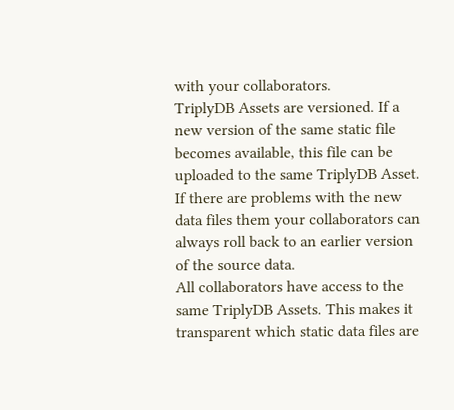with your collaborators.
TriplyDB Assets are versioned. If a new version of the same static file becomes available, this file can be uploaded to the same TriplyDB Asset. If there are problems with the new data files them your collaborators can always roll back to an earlier version of the source data.
All collaborators have access to the same TriplyDB Assets. This makes it transparent which static data files are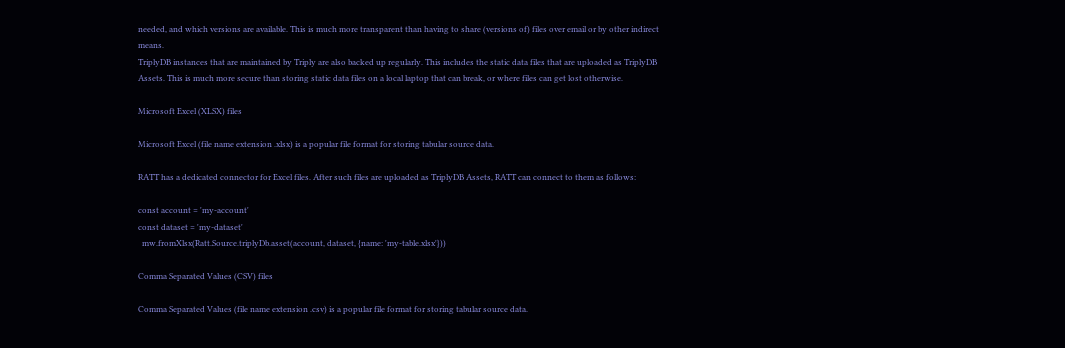needed, and which versions are available. This is much more transparent than having to share (versions of) files over email or by other indirect means.
TriplyDB instances that are maintained by Triply are also backed up regularly. This includes the static data files that are uploaded as TriplyDB Assets. This is much more secure than storing static data files on a local laptop that can break, or where files can get lost otherwise.

Microsoft Excel (XLSX) files

Microsoft Excel (file name extension .xlsx) is a popular file format for storing tabular source data.

RATT has a dedicated connector for Excel files. After such files are uploaded as TriplyDB Assets, RATT can connect to them as follows:

const account = 'my-account'
const dataset = 'my-dataset'
  mw.fromXlsx(Ratt.Source.triplyDb.asset(account, dataset, {name: 'my-table.xlsx'}))

Comma Separated Values (CSV) files

Comma Separated Values (file name extension .csv) is a popular file format for storing tabular source data.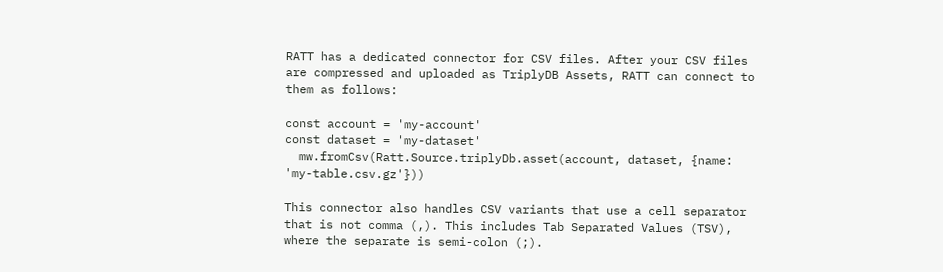RATT has a dedicated connector for CSV files. After your CSV files are compressed and uploaded as TriplyDB Assets, RATT can connect to them as follows:

const account = 'my-account'
const dataset = 'my-dataset'
  mw.fromCsv(Ratt.Source.triplyDb.asset(account, dataset, {name: 'my-table.csv.gz'}))

This connector also handles CSV variants that use a cell separator that is not comma (,). This includes Tab Separated Values (TSV), where the separate is semi-colon (;).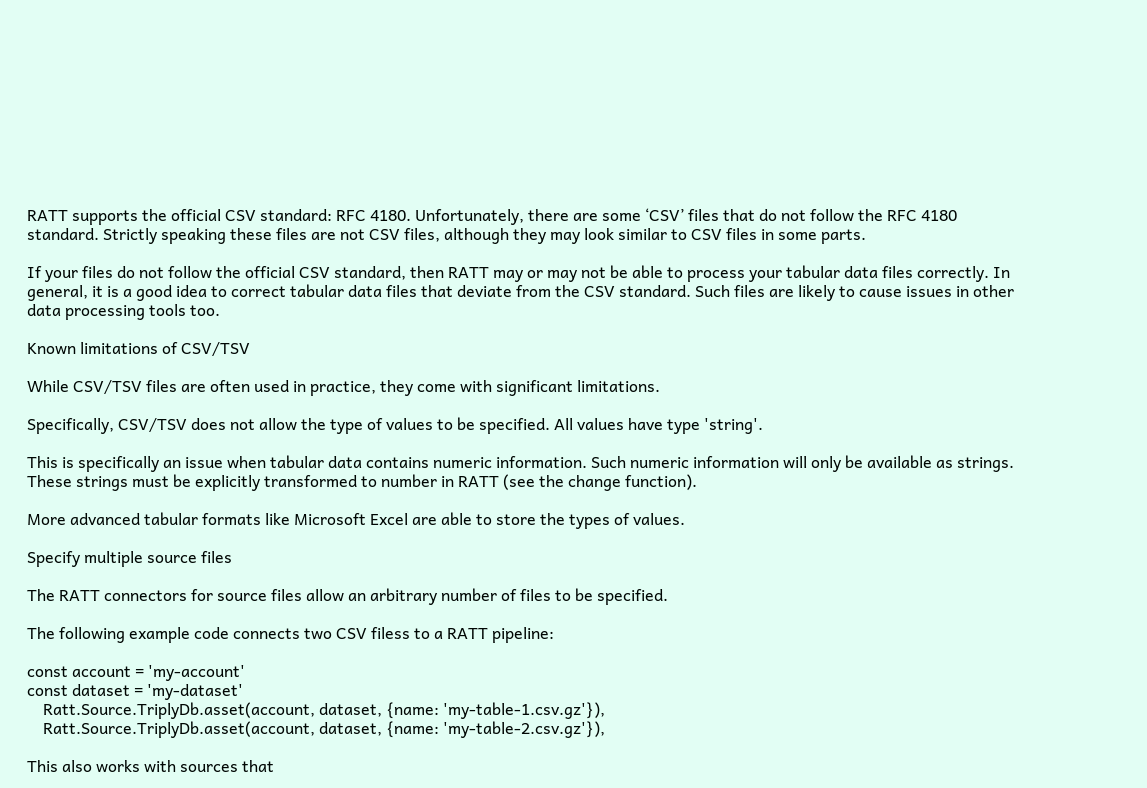RATT supports the official CSV standard: RFC 4180. Unfortunately, there are some ‘CSV’ files that do not follow the RFC 4180 standard. Strictly speaking these files are not CSV files, although they may look similar to CSV files in some parts.

If your files do not follow the official CSV standard, then RATT may or may not be able to process your tabular data files correctly. In general, it is a good idea to correct tabular data files that deviate from the CSV standard. Such files are likely to cause issues in other data processing tools too.

Known limitations of CSV/TSV

While CSV/TSV files are often used in practice, they come with significant limitations.

Specifically, CSV/TSV does not allow the type of values to be specified. All values have type 'string'.

This is specifically an issue when tabular data contains numeric information. Such numeric information will only be available as strings. These strings must be explicitly transformed to number in RATT (see the change function).

More advanced tabular formats like Microsoft Excel are able to store the types of values.

Specify multiple source files

The RATT connectors for source files allow an arbitrary number of files to be specified.

The following example code connects two CSV filess to a RATT pipeline:

const account = 'my-account'
const dataset = 'my-dataset'
    Ratt.Source.TriplyDb.asset(account, dataset, {name: 'my-table-1.csv.gz'}),
    Ratt.Source.TriplyDb.asset(account, dataset, {name: 'my-table-2.csv.gz'}),

This also works with sources that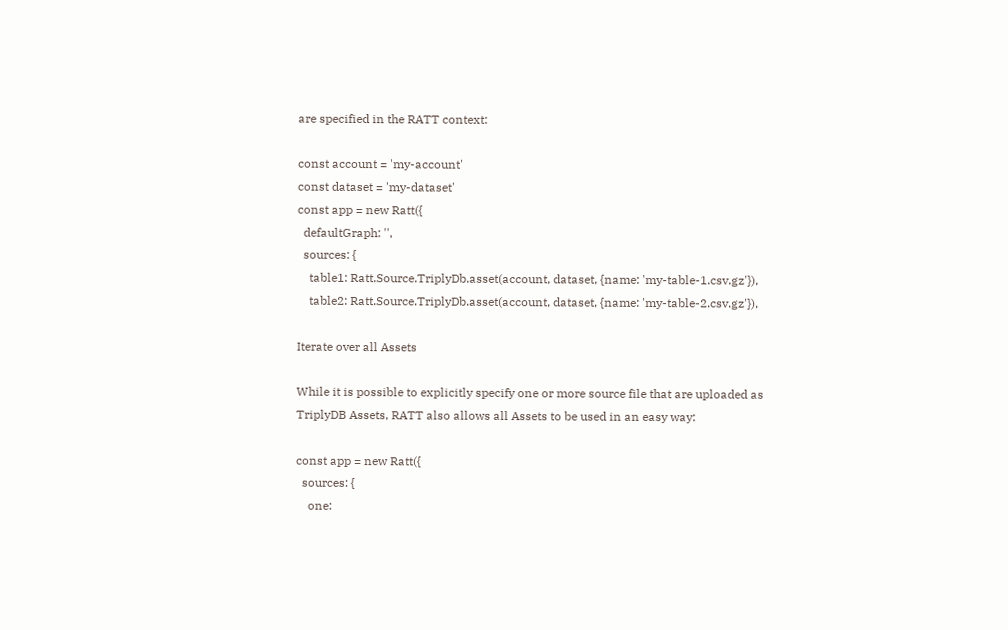are specified in the RATT context:

const account = 'my-account'
const dataset = 'my-dataset'
const app = new Ratt({
  defaultGraph: '',
  sources: {
    table1: Ratt.Source.TriplyDb.asset(account, dataset, {name: 'my-table-1.csv.gz'}),
    table2: Ratt.Source.TriplyDb.asset(account, dataset, {name: 'my-table-2.csv.gz'}),

Iterate over all Assets

While it is possible to explicitly specify one or more source file that are uploaded as TriplyDB Assets, RATT also allows all Assets to be used in an easy way:

const app = new Ratt({
  sources: {
    one: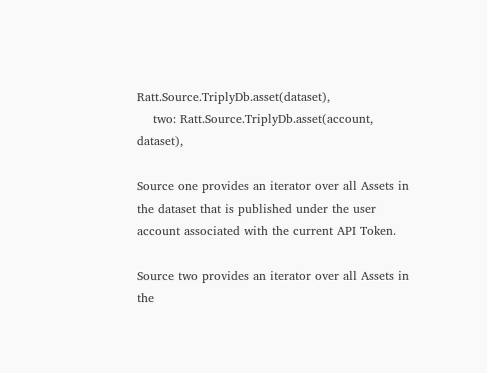Ratt.Source.TriplyDb.asset(dataset),
    two: Ratt.Source.TriplyDb.asset(account, dataset),

Source one provides an iterator over all Assets in the dataset that is published under the user account associated with the current API Token.

Source two provides an iterator over all Assets in the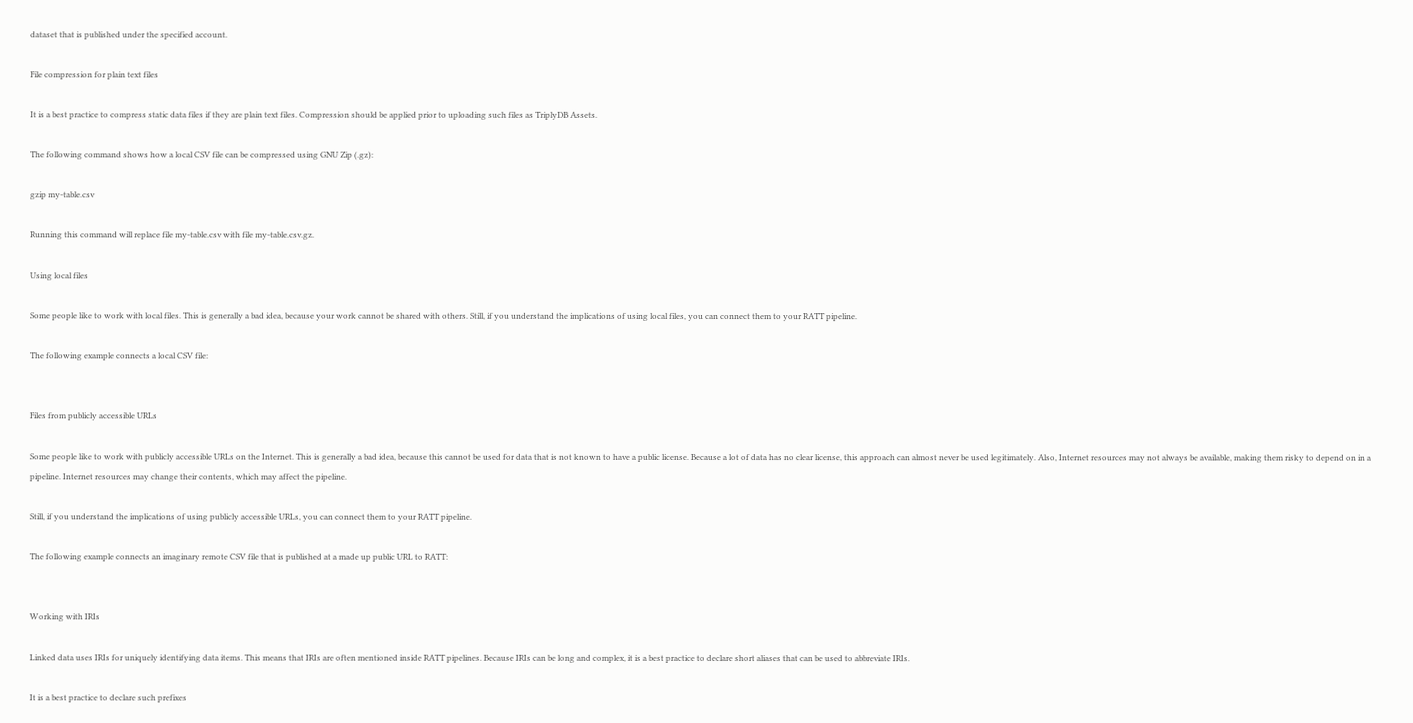dataset that is published under the specified account.

File compression for plain text files

It is a best practice to compress static data files if they are plain text files. Compression should be applied prior to uploading such files as TriplyDB Assets.

The following command shows how a local CSV file can be compressed using GNU Zip (.gz):

gzip my-table.csv

Running this command will replace file my-table.csv with file my-table.csv.gz.

Using local files

Some people like to work with local files. This is generally a bad idea, because your work cannot be shared with others. Still, if you understand the implications of using local files, you can connect them to your RATT pipeline.

The following example connects a local CSV file:


Files from publicly accessible URLs

Some people like to work with publicly accessible URLs on the Internet. This is generally a bad idea, because this cannot be used for data that is not known to have a public license. Because a lot of data has no clear license, this approach can almost never be used legitimately. Also, Internet resources may not always be available, making them risky to depend on in a pipeline. Internet resources may change their contents, which may affect the pipeline.

Still, if you understand the implications of using publicly accessible URLs, you can connect them to your RATT pipeline.

The following example connects an imaginary remote CSV file that is published at a made up public URL to RATT:


Working with IRIs

Linked data uses IRIs for uniquely identifying data items. This means that IRIs are often mentioned inside RATT pipelines. Because IRIs can be long and complex, it is a best practice to declare short aliases that can be used to abbreviate IRIs.

It is a best practice to declare such prefixes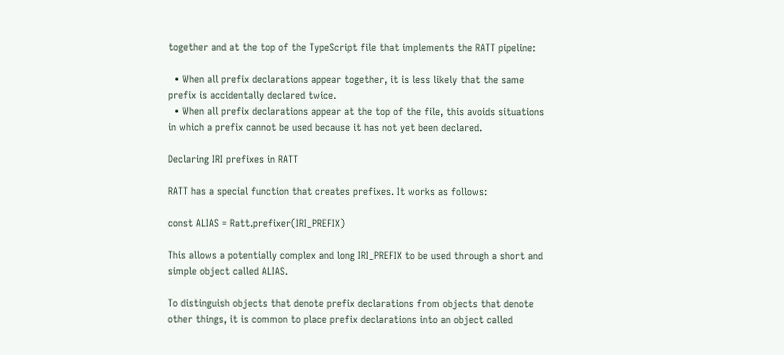together and at the top of the TypeScript file that implements the RATT pipeline:

  • When all prefix declarations appear together, it is less likely that the same prefix is accidentally declared twice.
  • When all prefix declarations appear at the top of the file, this avoids situations in which a prefix cannot be used because it has not yet been declared.

Declaring IRI prefixes in RATT

RATT has a special function that creates prefixes. It works as follows:

const ALIAS = Ratt.prefixer(IRI_PREFIX)

This allows a potentially complex and long IRI_PREFIX to be used through a short and simple object called ALIAS.

To distinguish objects that denote prefix declarations from objects that denote other things, it is common to place prefix declarations into an object called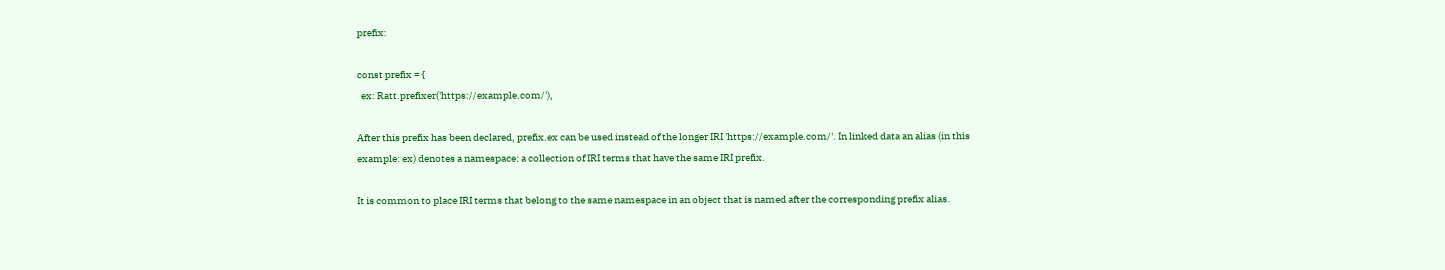prefix:

const prefix = {
  ex: Ratt.prefixer('https://example.com/'),

After this prefix has been declared, prefix.ex can be used instead of the longer IRI 'https://example.com/'. In linked data an alias (in this example: ex) denotes a namespace: a collection of IRI terms that have the same IRI prefix.

It is common to place IRI terms that belong to the same namespace in an object that is named after the corresponding prefix alias.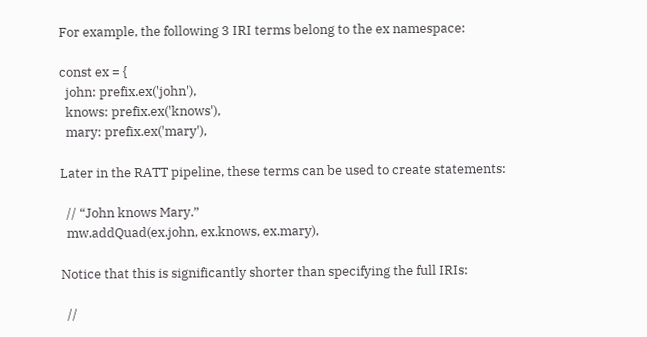For example, the following 3 IRI terms belong to the ex namespace:

const ex = {
  john: prefix.ex('john'),
  knows: prefix.ex('knows'),
  mary: prefix.ex('mary'),

Later in the RATT pipeline, these terms can be used to create statements:

  // “John knows Mary.”
  mw.addQuad(ex.john, ex.knows, ex.mary),

Notice that this is significantly shorter than specifying the full IRIs:

  //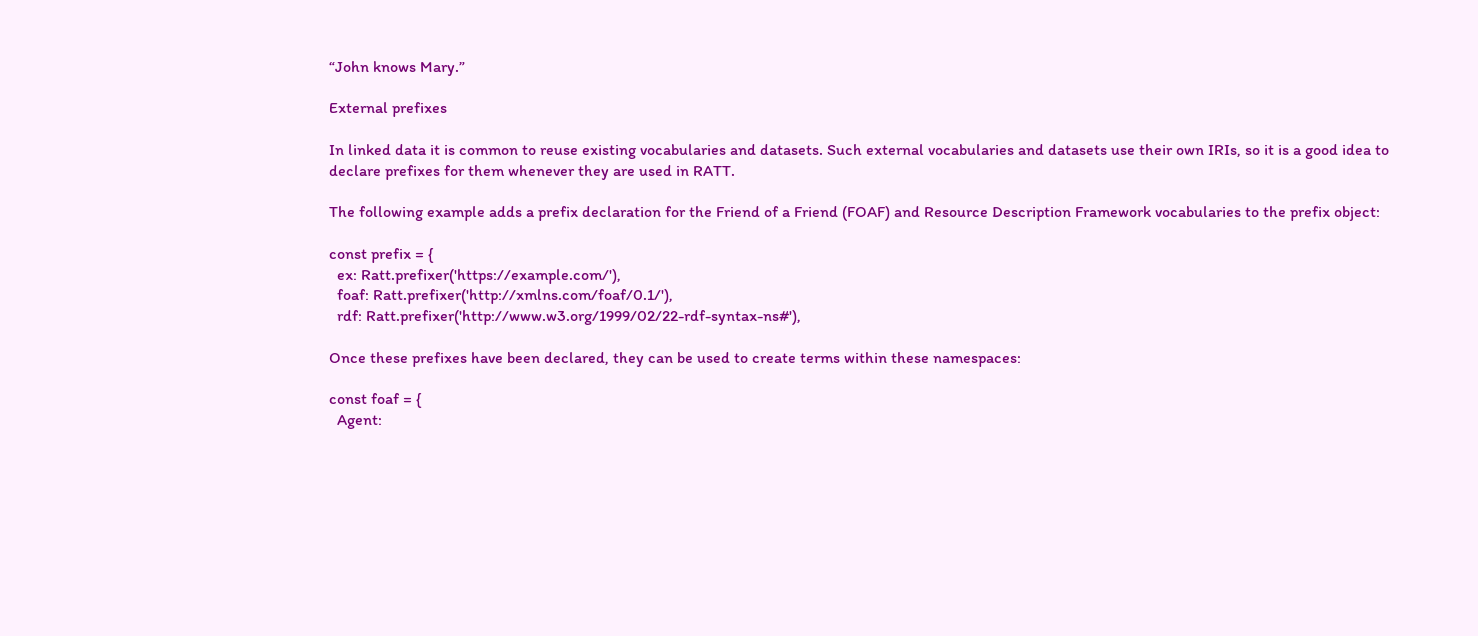“John knows Mary.”

External prefixes

In linked data it is common to reuse existing vocabularies and datasets. Such external vocabularies and datasets use their own IRIs, so it is a good idea to declare prefixes for them whenever they are used in RATT.

The following example adds a prefix declaration for the Friend of a Friend (FOAF) and Resource Description Framework vocabularies to the prefix object:

const prefix = {
  ex: Ratt.prefixer('https://example.com/'),
  foaf: Ratt.prefixer('http://xmlns.com/foaf/0.1/'),
  rdf: Ratt.prefixer('http://www.w3.org/1999/02/22-rdf-syntax-ns#'),

Once these prefixes have been declared, they can be used to create terms within these namespaces:

const foaf = {
  Agent: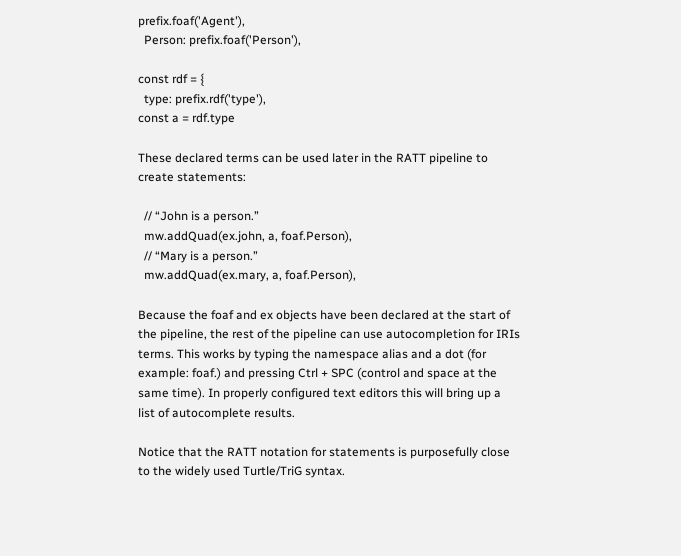prefix.foaf('Agent'),
  Person: prefix.foaf('Person'),

const rdf = {
  type: prefix.rdf('type'),
const a = rdf.type

These declared terms can be used later in the RATT pipeline to create statements:

  // “John is a person.”
  mw.addQuad(ex.john, a, foaf.Person),
  // “Mary is a person.”
  mw.addQuad(ex.mary, a, foaf.Person),

Because the foaf and ex objects have been declared at the start of the pipeline, the rest of the pipeline can use autocompletion for IRIs terms. This works by typing the namespace alias and a dot (for example: foaf.) and pressing Ctrl + SPC (control and space at the same time). In properly configured text editors this will bring up a list of autocomplete results.

Notice that the RATT notation for statements is purposefully close to the widely used Turtle/TriG syntax.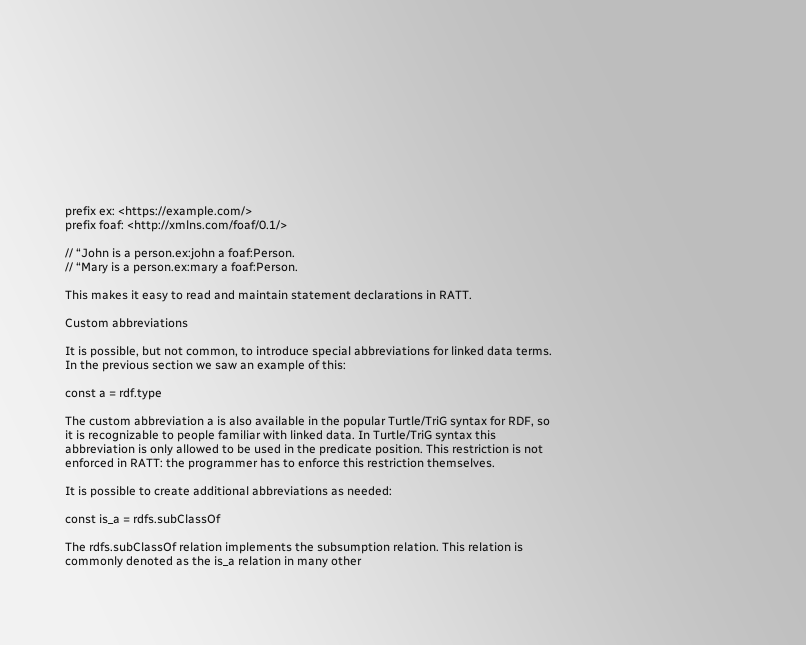prefix ex: <https://example.com/>
prefix foaf: <http://xmlns.com/foaf/0.1/>

// “John is a person.ex:john a foaf:Person.
// “Mary is a person.ex:mary a foaf:Person.

This makes it easy to read and maintain statement declarations in RATT.

Custom abbreviations

It is possible, but not common, to introduce special abbreviations for linked data terms. In the previous section we saw an example of this:

const a = rdf.type

The custom abbreviation a is also available in the popular Turtle/TriG syntax for RDF, so it is recognizable to people familiar with linked data. In Turtle/TriG syntax this abbreviation is only allowed to be used in the predicate position. This restriction is not enforced in RATT: the programmer has to enforce this restriction themselves.

It is possible to create additional abbreviations as needed:

const is_a = rdfs.subClassOf

The rdfs.subClassOf relation implements the subsumption relation. This relation is commonly denoted as the is_a relation in many other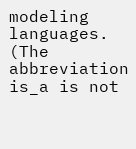modeling languages. (The abbreviation is_a is not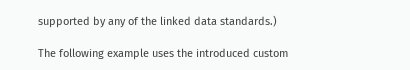supported by any of the linked data standards.)

The following example uses the introduced custom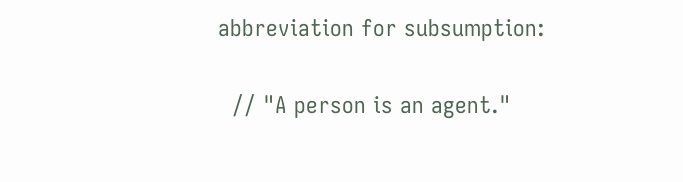abbreviation for subsumption:

  // "A person is an agent."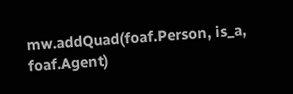mw.addQuad(foaf.Person, is_a, foaf.Agent)